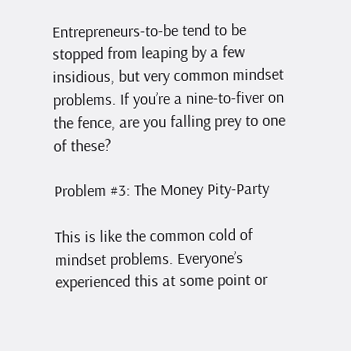Entrepreneurs-to-be tend to be stopped from leaping by a few insidious, but very common mindset problems. If you’re a nine-to-fiver on the fence, are you falling prey to one of these?

Problem #3: The Money Pity-Party

This is like the common cold of mindset problems. Everyone’s experienced this at some point or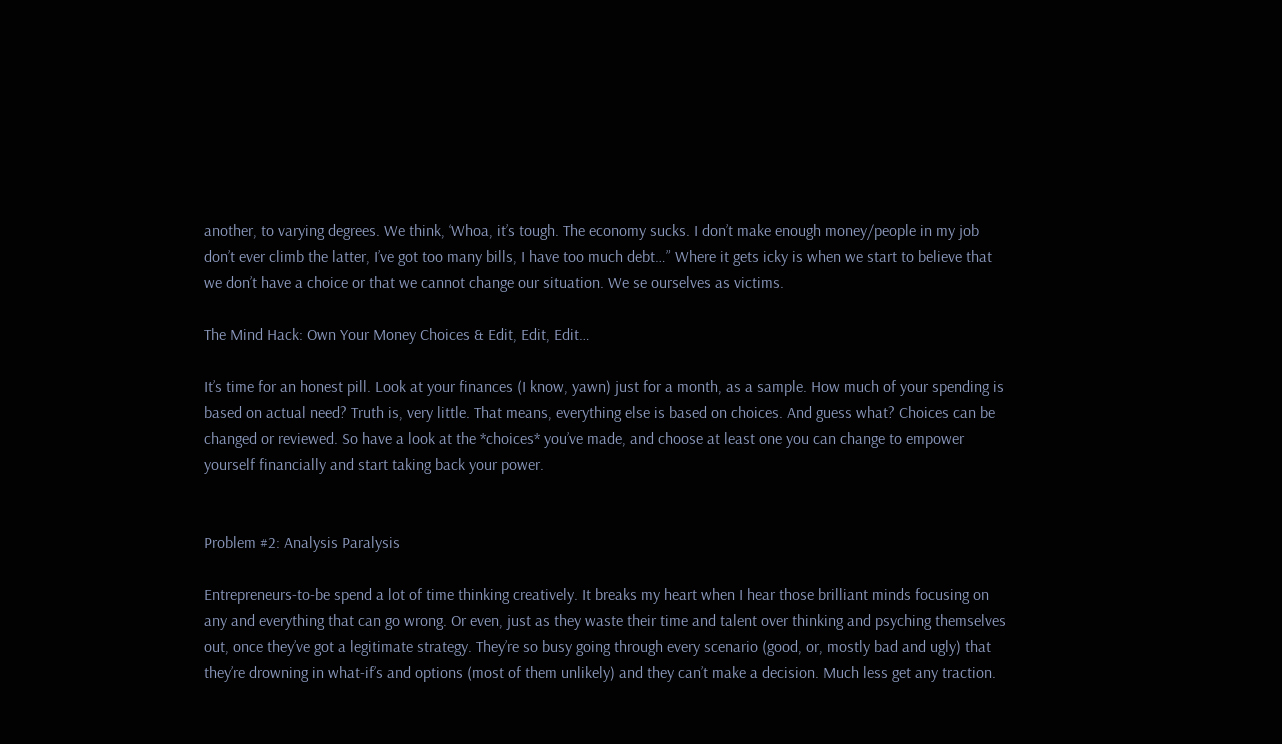another, to varying degrees. We think, ‘Whoa, it’s tough. The economy sucks. I don’t make enough money/people in my job don’t ever climb the latter, I’ve got too many bills, I have too much debt…” Where it gets icky is when we start to believe that we don’t have a choice or that we cannot change our situation. We se ourselves as victims.

The Mind Hack: Own Your Money Choices & Edit, Edit, Edit…

It’s time for an honest pill. Look at your finances (I know, yawn) just for a month, as a sample. How much of your spending is based on actual need? Truth is, very little. That means, everything else is based on choices. And guess what? Choices can be changed or reviewed. So have a look at the *choices* you’ve made, and choose at least one you can change to empower yourself financially and start taking back your power.


Problem #2: Analysis Paralysis

Entrepreneurs-to-be spend a lot of time thinking creatively. It breaks my heart when I hear those brilliant minds focusing on any and everything that can go wrong. Or even, just as they waste their time and talent over thinking and psyching themselves out, once they’ve got a legitimate strategy. They’re so busy going through every scenario (good, or, mostly bad and ugly) that they’re drowning in what-if’s and options (most of them unlikely) and they can’t make a decision. Much less get any traction.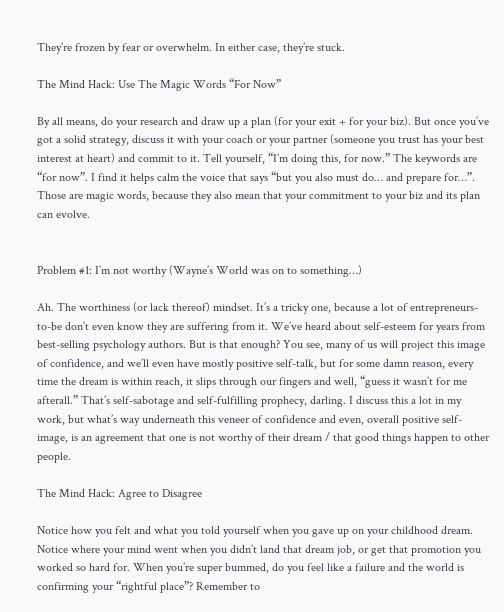They’re frozen by fear or overwhelm. In either case, they’re stuck.

The Mind Hack: Use The Magic Words “For Now”

By all means, do your research and draw up a plan (for your exit + for your biz). But once you’ve got a solid strategy, discuss it with your coach or your partner (someone you trust has your best interest at heart) and commit to it. Tell yourself, “I’m doing this, for now.” The keywords are “for now”. I find it helps calm the voice that says “but you also must do… and prepare for…”. Those are magic words, because they also mean that your commitment to your biz and its plan can evolve.


Problem #1: I’m not worthy (Wayne’s World was on to something…)

Ah. The worthiness (or lack thereof) mindset. It’s a tricky one, because a lot of entrepreneurs-to-be don’t even know they are suffering from it. We’ve heard about self-esteem for years from best-selling psychology authors. But is that enough? You see, many of us will project this image of confidence, and we’ll even have mostly positive self-talk, but for some damn reason, every time the dream is within reach, it slips through our fingers and well, “guess it wasn’t for me afterall.” That’s self-sabotage and self-fulfilling prophecy, darling. I discuss this a lot in my work, but what’s way underneath this veneer of confidence and even, overall positive self-image, is an agreement that one is not worthy of their dream / that good things happen to other people.

The Mind Hack: Agree to Disagree

Notice how you felt and what you told yourself when you gave up on your childhood dream. Notice where your mind went when you didn’t land that dream job, or get that promotion you worked so hard for. When you’re super bummed, do you feel like a failure and the world is confirming your “rightful place”? Remember to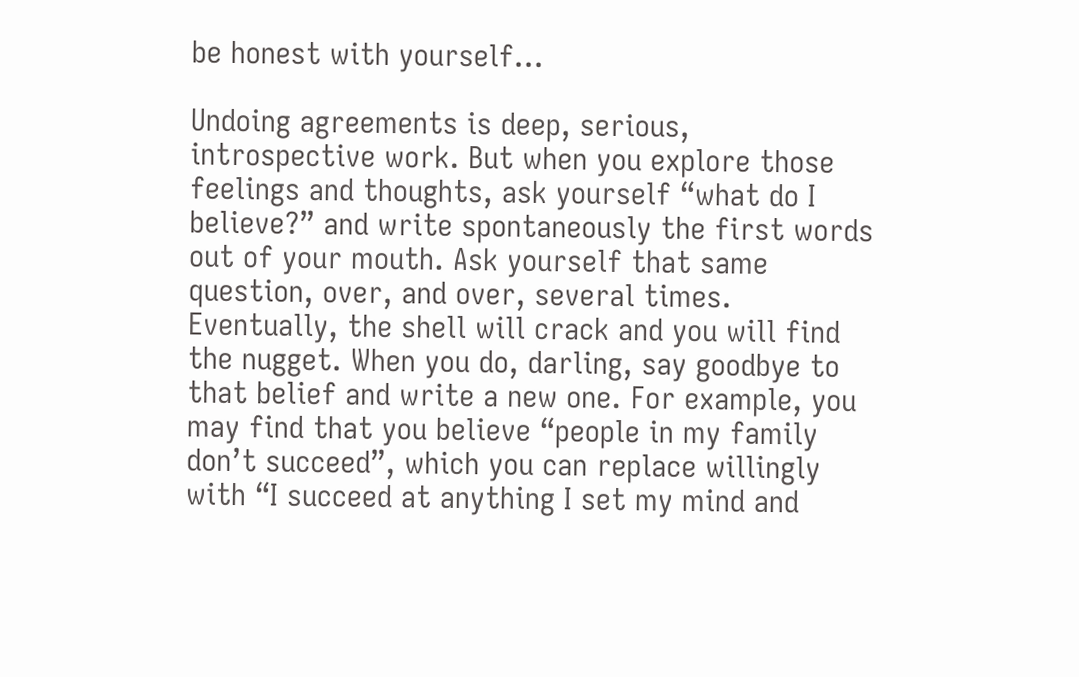be honest with yourself…

Undoing agreements is deep, serious, introspective work. But when you explore those feelings and thoughts, ask yourself “what do I believe?” and write spontaneously the first words out of your mouth. Ask yourself that same question, over, and over, several times. Eventually, the shell will crack and you will find the nugget. When you do, darling, say goodbye to that belief and write a new one. For example, you may find that you believe “people in my family don’t succeed”, which you can replace willingly with “I succeed at anything I set my mind and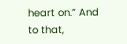heart on.” And to that,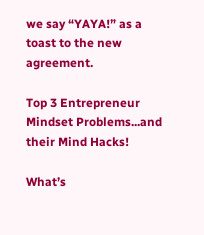we say “YAYA!” as a toast to the new agreement.

Top 3 Entrepreneur Mindset Problems...and their Mind Hacks!

What’s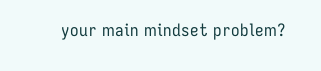your main mindset problem?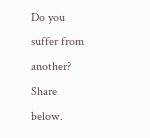Do you suffer from another? Share below.